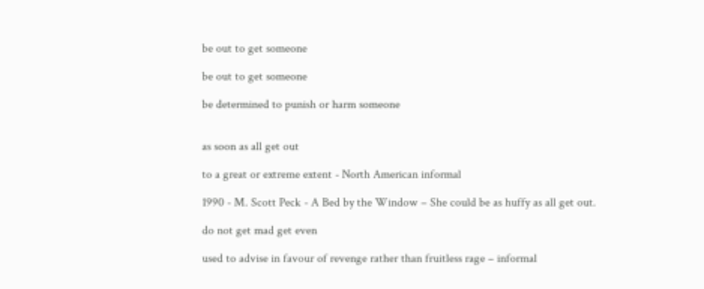be out to get someone

be out to get someone

be determined to punish or harm someone


as soon as all get out

to a great or extreme extent - North American informal

1990 - M. Scott Peck - A Bed by the Window – She could be as huffy as all get out.

do not get mad get even

used to advise in favour of revenge rather than fruitless rage – informal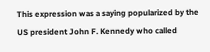This expression was a saying popularized by the US president John F. Kennedy who called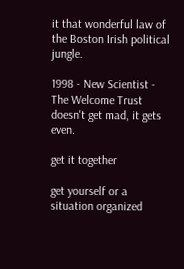it that wonderful law of the Boston Irish political jungle.

1998 - New Scientist - The Welcome Trust doesn't get mad, it gets even.

get it together

get yourself or a situation organized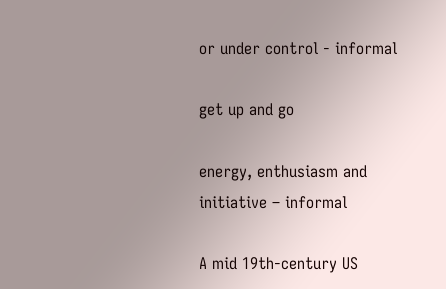or under control - informal

get up and go

energy, enthusiasm and initiative – informal

A mid 19th-century US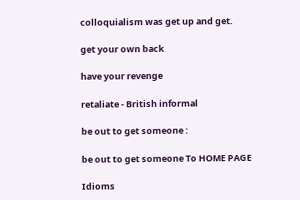colloquialism was get up and get.

get your own back

have your revenge

retaliate - British informal

be out to get someone :

be out to get someone To HOME PAGE

Idioms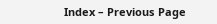Index – Previous Page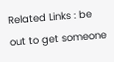Related Links : be out to get someone